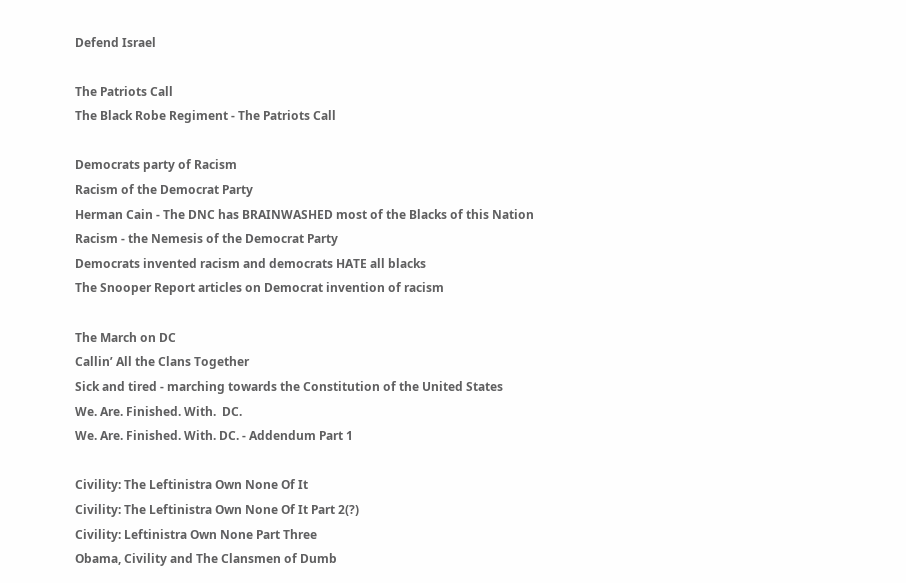Defend Israel

The Patriots Call
The Black Robe Regiment - The Patriots Call

Democrats party of Racism
Racism of the Democrat Party
Herman Cain - The DNC has BRAINWASHED most of the Blacks of this Nation
Racism - the Nemesis of the Democrat Party
Democrats invented racism and democrats HATE all blacks
The Snooper Report articles on Democrat invention of racism

The March on DC
Callin’ All the Clans Together
Sick and tired - marching towards the Constitution of the United States
We. Are. Finished. With.  DC.
We. Are. Finished. With. DC. - Addendum Part 1

Civility: The Leftinistra Own None Of It
Civility: The Leftinistra Own None Of It Part 2(?)
Civility: Leftinistra Own None Part Three
Obama, Civility and The Clansmen of Dumb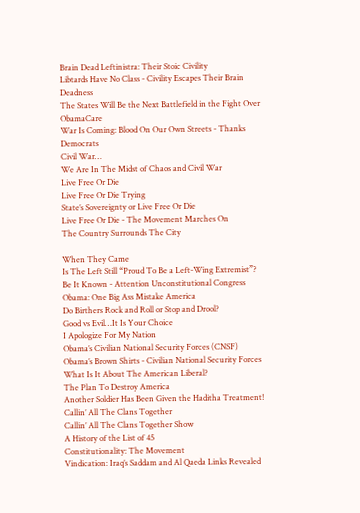Brain Dead Leftinistra: Their Stoic Civility
Libtards Have No Class - Civility Escapes Their Brain Deadness
The States Will Be the Next Battlefield in the Fight Over ObamaCare
War Is Coming: Blood On Our Own Streets - Thanks Democrats
Civil War…
We Are In The Midst of Chaos and Civil War
Live Free Or Die
Live Free Or Die Trying
State’s Sovereignty or Live Free Or Die
Live Free Or Die - The Movement Marches On
The Country Surrounds The City

When They Came
Is The Left Still “Proud To Be a Left-Wing Extremist”?
Be It Known - Attention Unconstitutional Congress
Obama: One Big Ass Mistake America
Do Birthers Rock and Roll or Stop and Drool?
Good vs Evil…It Is Your Choice
I Apologize For My Nation
Obama’s Civilian National Security Forces (CNSF)
Obama’s Brown Shirts - Civilian National Security Forces
What Is It About The American Liberal?
The Plan To Destroy America
Another Soldier Has Been Given the Haditha Treatment!
Callin’ All The Clans Together
Callin’ All The Clans Together Show
A History of the List of 45
Constitutionality: The Movement
Vindication: Iraq’s Saddam and Al Qaeda Links Revealed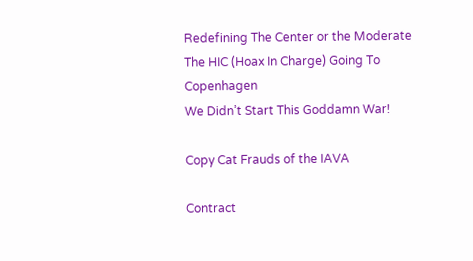Redefining The Center or the Moderate
The HIC (Hoax In Charge) Going To Copenhagen
We Didn’t Start This Goddamn War!

Copy Cat Frauds of the IAVA

Contract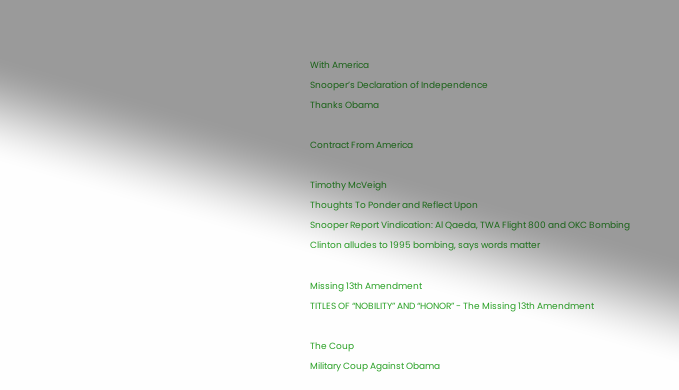With America
Snooper’s Declaration of Independence
Thanks Obama

Contract From America

Timothy McVeigh
Thoughts To Ponder and Reflect Upon
Snooper Report Vindication: Al Qaeda, TWA Flight 800 and OKC Bombing
Clinton alludes to 1995 bombing, says words matter

Missing 13th Amendment
TITLES OF “NOBILITY” AND “HONOR” - The Missing 13th Amendment

The Coup
Military Coup Against Obama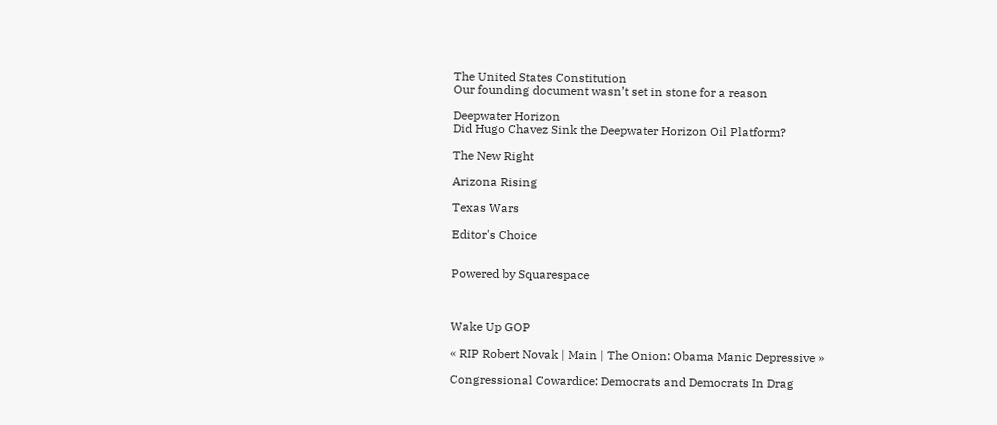The United States Constitution
Our founding document wasn’t set in stone for a reason

Deepwater Horizon
Did Hugo Chavez Sink the Deepwater Horizon Oil Platform?

The New Right

Arizona Rising

Texas Wars

Editor's Choice


Powered by Squarespace



Wake Up GOP

« RIP Robert Novak | Main | The Onion: Obama Manic Depressive »

Congressional Cowardice: Democrats and Democrats In Drag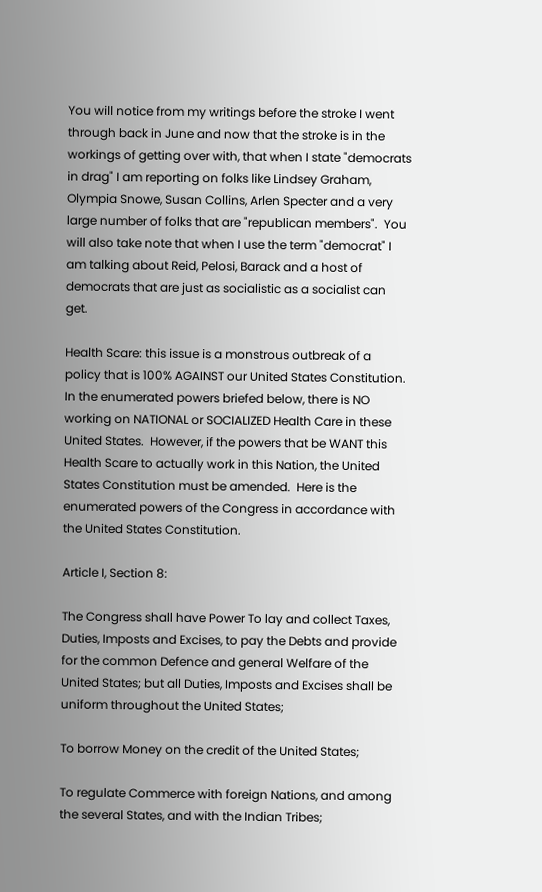You will notice from my writings before the stroke I went through back in June and now that the stroke is in the workings of getting over with, that when I state "democrats in drag" I am reporting on folks like Lindsey Graham, Olympia Snowe, Susan Collins, Arlen Specter and a very large number of folks that are "republican members".  You will also take note that when I use the term "democrat" I am talking about Reid, Pelosi, Barack and a host of democrats that are just as socialistic as a socialist can get.

Health Scare: this issue is a monstrous outbreak of a policy that is 100% AGAINST our United States Constitution.  In the enumerated powers briefed below, there is NO working on NATIONAL or SOCIALIZED Health Care in these United States.  However, if the powers that be WANT this Health Scare to actually work in this Nation, the United States Constitution must be amended.  Here is the enumerated powers of the Congress in accordance with the United States Constitution.

Article I, Section 8:

The Congress shall have Power To lay and collect Taxes, Duties, Imposts and Excises, to pay the Debts and provide for the common Defence and general Welfare of the United States; but all Duties, Imposts and Excises shall be uniform throughout the United States;

To borrow Money on the credit of the United States;

To regulate Commerce with foreign Nations, and among the several States, and with the Indian Tribes;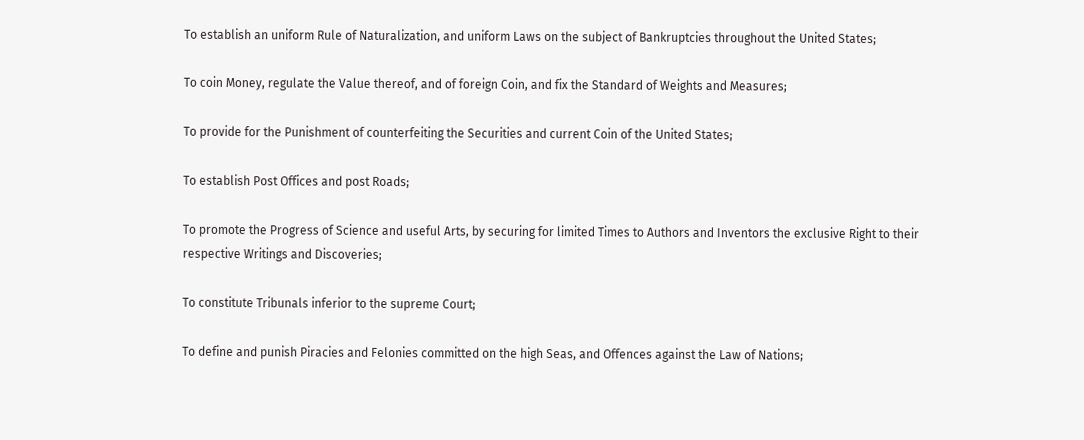To establish an uniform Rule of Naturalization, and uniform Laws on the subject of Bankruptcies throughout the United States;

To coin Money, regulate the Value thereof, and of foreign Coin, and fix the Standard of Weights and Measures;

To provide for the Punishment of counterfeiting the Securities and current Coin of the United States;

To establish Post Offices and post Roads;

To promote the Progress of Science and useful Arts, by securing for limited Times to Authors and Inventors the exclusive Right to their respective Writings and Discoveries;

To constitute Tribunals inferior to the supreme Court;

To define and punish Piracies and Felonies committed on the high Seas, and Offences against the Law of Nations;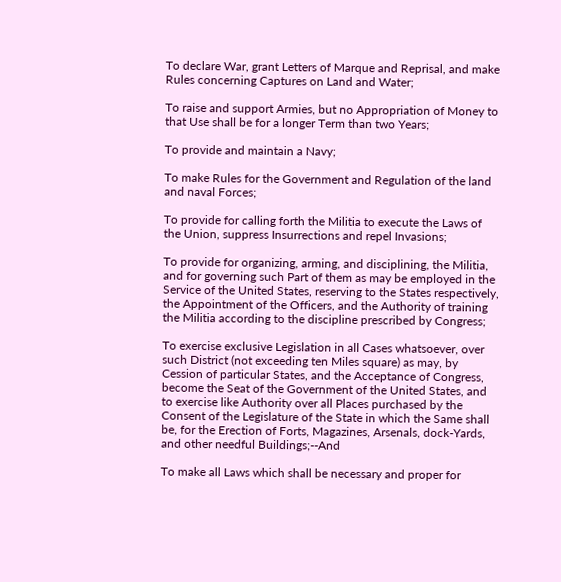To declare War, grant Letters of Marque and Reprisal, and make Rules concerning Captures on Land and Water;

To raise and support Armies, but no Appropriation of Money to that Use shall be for a longer Term than two Years;

To provide and maintain a Navy;

To make Rules for the Government and Regulation of the land and naval Forces;

To provide for calling forth the Militia to execute the Laws of the Union, suppress Insurrections and repel Invasions;

To provide for organizing, arming, and disciplining, the Militia, and for governing such Part of them as may be employed in the Service of the United States, reserving to the States respectively, the Appointment of the Officers, and the Authority of training the Militia according to the discipline prescribed by Congress;

To exercise exclusive Legislation in all Cases whatsoever, over such District (not exceeding ten Miles square) as may, by Cession of particular States, and the Acceptance of Congress, become the Seat of the Government of the United States, and to exercise like Authority over all Places purchased by the Consent of the Legislature of the State in which the Same shall be, for the Erection of Forts, Magazines, Arsenals, dock-Yards, and other needful Buildings;--And

To make all Laws which shall be necessary and proper for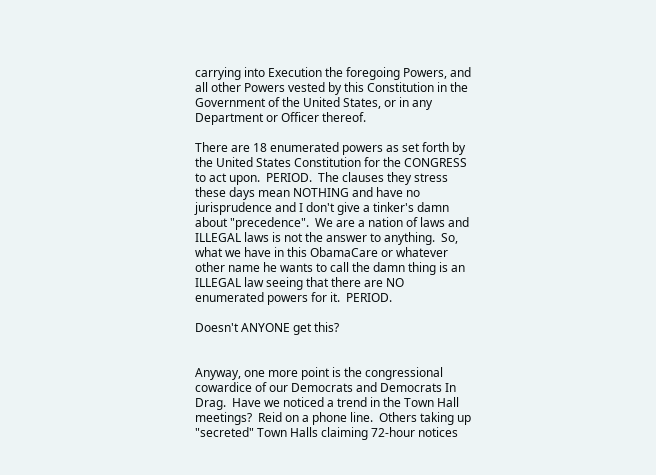carrying into Execution the foregoing Powers, and all other Powers vested by this Constitution in the Government of the United States, or in any Department or Officer thereof.

There are 18 enumerated powers as set forth by the United States Constitution for the CONGRESS to act upon.  PERIOD.  The clauses they stress these days mean NOTHING and have no jurisprudence and I don't give a tinker's damn about "precedence".  We are a nation of laws and ILLEGAL laws is not the answer to anything.  So, what we have in this ObamaCare or whatever other name he wants to call the damn thing is an ILLEGAL law seeing that there are NO enumerated powers for it.  PERIOD.

Doesn't ANYONE get this?


Anyway, one more point is the congressional cowardice of our Democrats and Democrats In Drag.  Have we noticed a trend in the Town Hall meetings?  Reid on a phone line.  Others taking up "secreted" Town Halls claiming 72-hour notices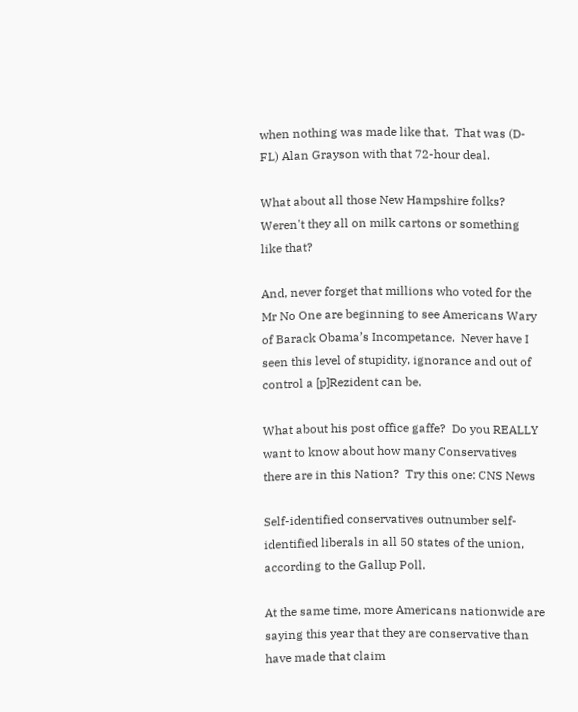when nothing was made like that.  That was (D-FL) Alan Grayson with that 72-hour deal.

What about all those New Hampshire folks?  Weren't they all on milk cartons or something like that?

And, never forget that millions who voted for the Mr No One are beginning to see Americans Wary of Barack Obama’s Incompetance.  Never have I seen this level of stupidity, ignorance and out of control a [p]Rezident can be.

What about his post office gaffe?  Do you REALLY want to know about how many Conservatives there are in this Nation?  Try this one: CNS News

Self-identified conservatives outnumber self-identified liberals in all 50 states of the union, according to the Gallup Poll.

At the same time, more Americans nationwide are saying this year that they are conservative than have made that claim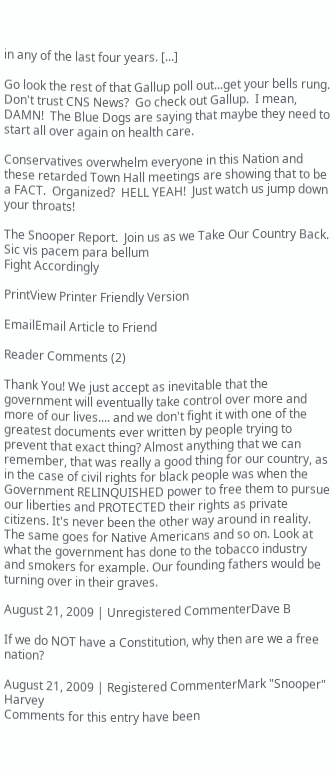in any of the last four years. [...]

Go look the rest of that Gallup poll out...get your bells rung.  Don't trust CNS News?  Go check out Gallup.  I mean, DAMN!  The Blue Dogs are saying that maybe they need to start all over again on health care.

Conservatives overwhelm everyone in this Nation and these retarded Town Hall meetings are showing that to be a FACT.  Organized?  HELL YEAH!  Just watch us jump down your throats!

The Snooper Report.  Join us as we Take Our Country Back.
Sic vis pacem para bellum
Fight Accordingly

PrintView Printer Friendly Version

EmailEmail Article to Friend

Reader Comments (2)

Thank You! We just accept as inevitable that the government will eventually take control over more and more of our lives.... and we don't fight it with one of the greatest documents ever written by people trying to prevent that exact thing? Almost anything that we can remember, that was really a good thing for our country, as in the case of civil rights for black people was when the Government RELINQUISHED power to free them to pursue our liberties and PROTECTED their rights as private citizens. It's never been the other way around in reality. The same goes for Native Americans and so on. Look at what the government has done to the tobacco industry and smokers for example. Our founding fathers would be turning over in their graves.

August 21, 2009 | Unregistered CommenterDave B

If we do NOT have a Constitution, why then are we a free nation?

August 21, 2009 | Registered CommenterMark "Snooper" Harvey
Comments for this entry have been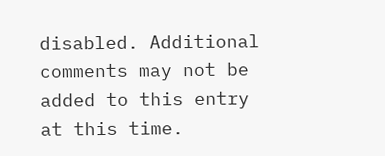disabled. Additional comments may not be added to this entry at this time.